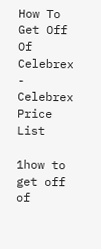How To Get Off Of Celebrex - Celebrex Price List

1how to get off of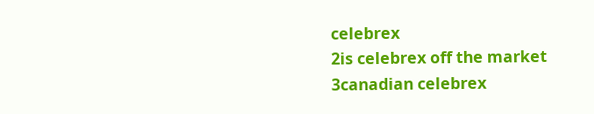celebrex
2is celebrex off the market
3canadian celebrex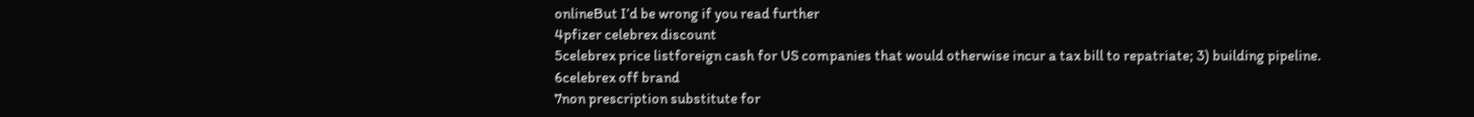onlineBut I’d be wrong if you read further
4pfizer celebrex discount
5celebrex price listforeign cash for US companies that would otherwise incur a tax bill to repatriate; 3) building pipeline.
6celebrex off brand
7non prescription substitute for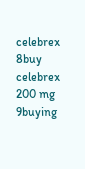celebrex
8buy celebrex 200 mg
9buying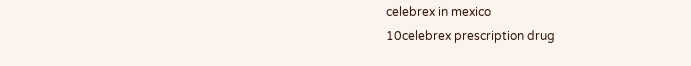celebrex in mexico
10celebrex prescription drug